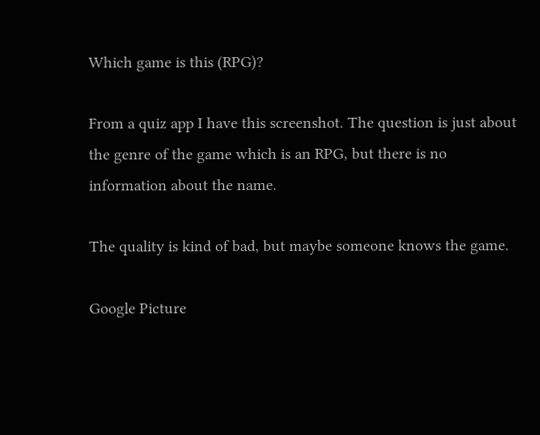Which game is this (RPG)?

From a quiz app I have this screenshot. The question is just about the genre of the game which is an RPG, but there is no information about the name.

The quality is kind of bad, but maybe someone knows the game.

Google Picture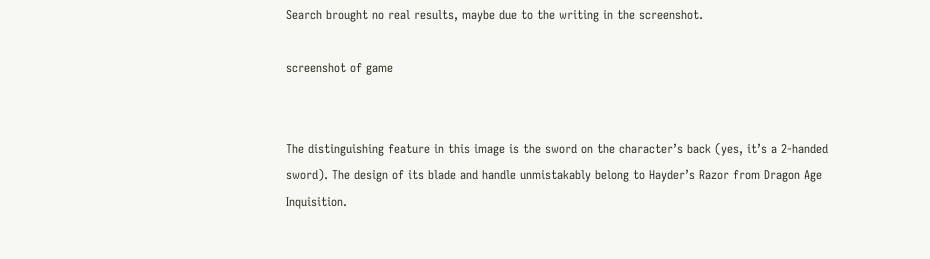Search brought no real results, maybe due to the writing in the screenshot.

screenshot of game


The distinguishing feature in this image is the sword on the character’s back (yes, it’s a 2-handed sword). The design of its blade and handle unmistakably belong to Hayder’s Razor from Dragon Age Inquisition.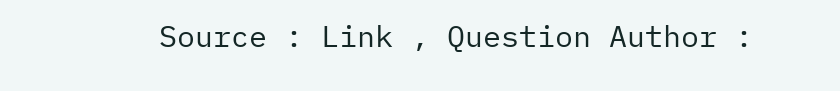Source : Link , Question Author :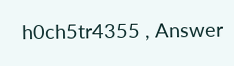h0ch5tr4355 , Answer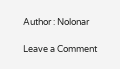Author : Nolonar

Leave a Comment